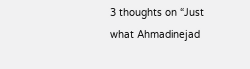3 thoughts on “Just what Ahmadinejad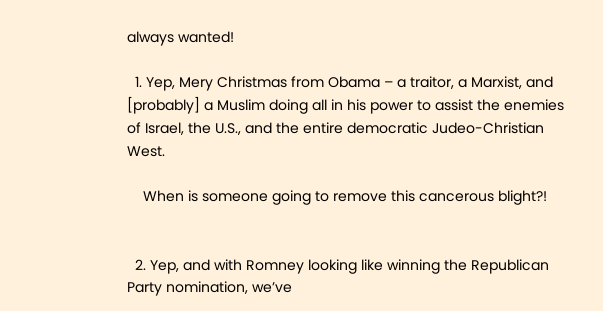always wanted!

  1. Yep, Mery Christmas from Obama – a traitor, a Marxist, and [probably] a Muslim doing all in his power to assist the enemies of Israel, the U.S., and the entire democratic Judeo-Christian West.

    When is someone going to remove this cancerous blight?!


  2. Yep, and with Romney looking like winning the Republican Party nomination, we’ve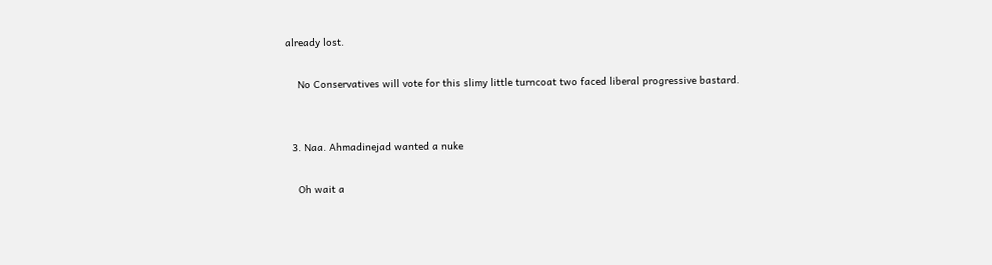already lost.

    No Conservatives will vote for this slimy little turncoat two faced liberal progressive bastard.


  3. Naa. Ahmadinejad wanted a nuke

    Oh wait a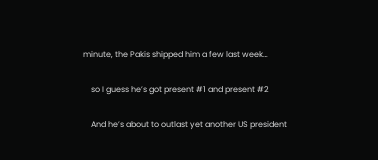minute, the Pakis shipped him a few last week…

    so I guess he’s got present #1 and present #2

    And he’s about to outlast yet another US president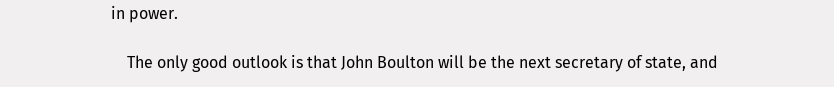in power.

    The only good outlook is that John Boulton will be the next secretary of state, and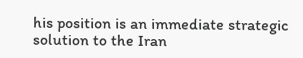his position is an immediate strategic solution to the Iran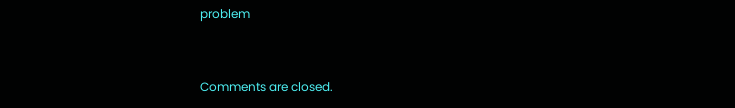problem


Comments are closed.